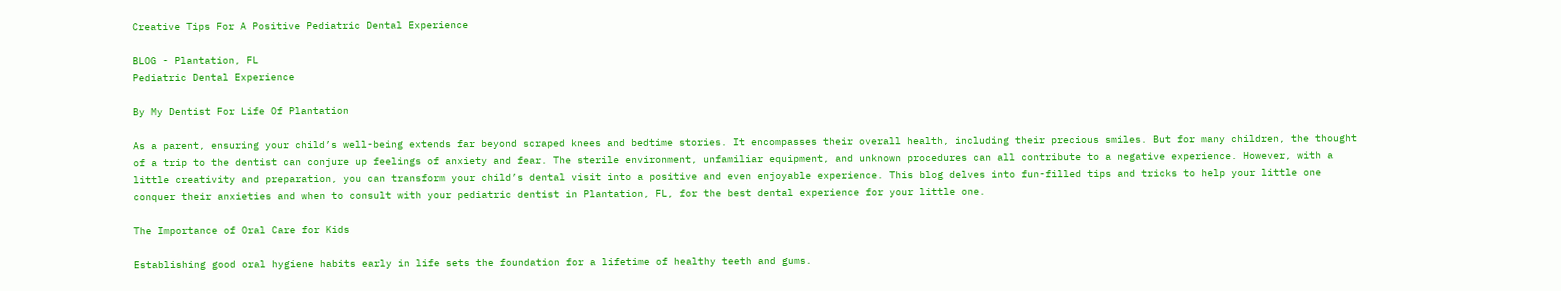Creative Tips For A Positive Pediatric Dental Experience

BLOG - Plantation, FL
Pediatric Dental Experience

By My Dentist For Life Of Plantation

As a parent, ensuring your child’s well-being extends far beyond scraped knees and bedtime stories. It encompasses their overall health, including their precious smiles. But for many children, the thought of a trip to the dentist can conjure up feelings of anxiety and fear. The sterile environment, unfamiliar equipment, and unknown procedures can all contribute to a negative experience. However, with a little creativity and preparation, you can transform your child’s dental visit into a positive and even enjoyable experience. This blog delves into fun-filled tips and tricks to help your little one conquer their anxieties and when to consult with your pediatric dentist in Plantation, FL, for the best dental experience for your little one.

The Importance of Oral Care for Kids

Establishing good oral hygiene habits early in life sets the foundation for a lifetime of healthy teeth and gums.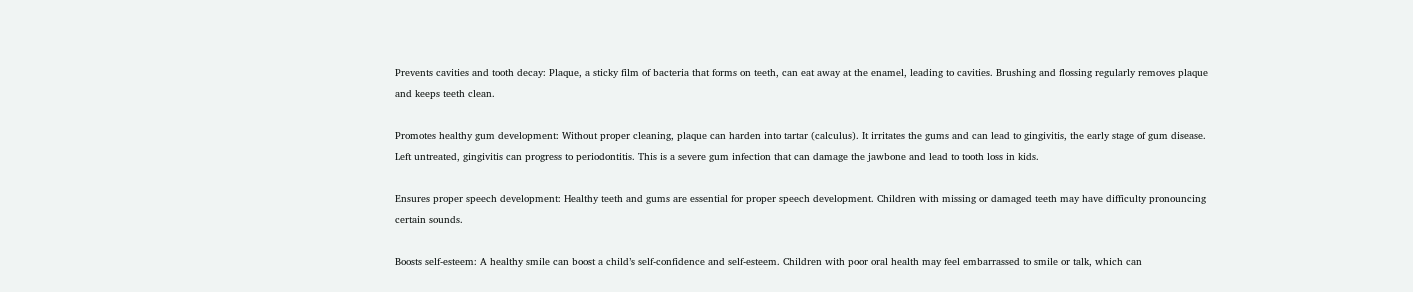Prevents cavities and tooth decay: Plaque, a sticky film of bacteria that forms on teeth, can eat away at the enamel, leading to cavities. Brushing and flossing regularly removes plaque and keeps teeth clean.

Promotes healthy gum development: Without proper cleaning, plaque can harden into tartar (calculus). It irritates the gums and can lead to gingivitis, the early stage of gum disease. Left untreated, gingivitis can progress to periodontitis. This is a severe gum infection that can damage the jawbone and lead to tooth loss in kids.

Ensures proper speech development: Healthy teeth and gums are essential for proper speech development. Children with missing or damaged teeth may have difficulty pronouncing certain sounds.

Boosts self-esteem: A healthy smile can boost a child’s self-confidence and self-esteem. Children with poor oral health may feel embarrassed to smile or talk, which can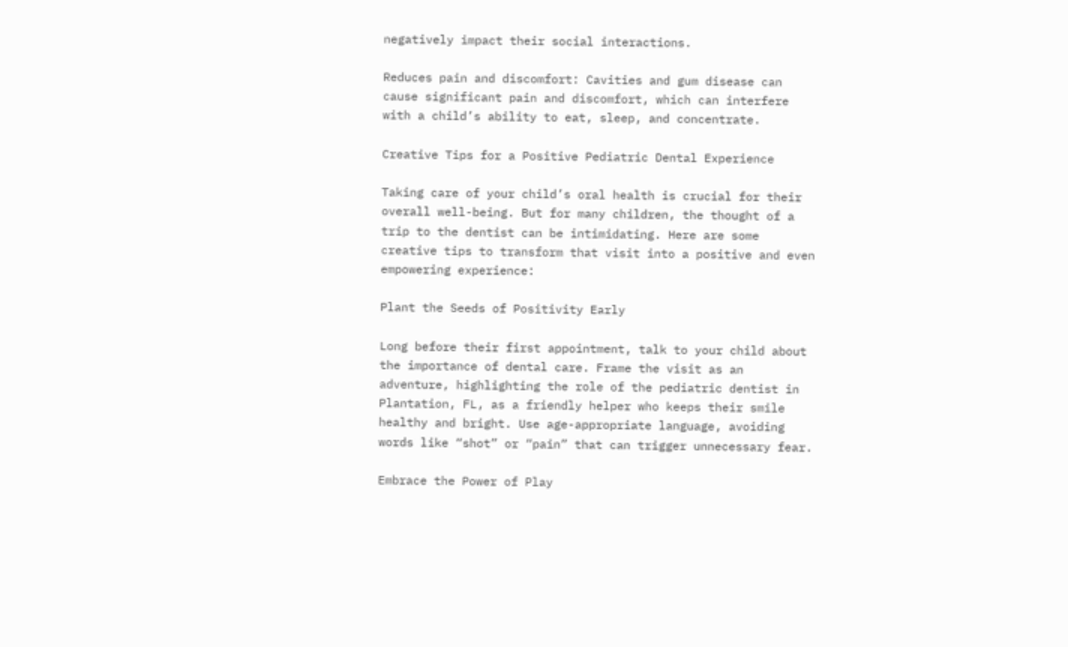negatively impact their social interactions.

Reduces pain and discomfort: Cavities and gum disease can cause significant pain and discomfort, which can interfere with a child’s ability to eat, sleep, and concentrate.

Creative Tips for a Positive Pediatric Dental Experience

Taking care of your child’s oral health is crucial for their overall well-being. But for many children, the thought of a trip to the dentist can be intimidating. Here are some creative tips to transform that visit into a positive and even empowering experience:

Plant the Seeds of Positivity Early

Long before their first appointment, talk to your child about the importance of dental care. Frame the visit as an adventure, highlighting the role of the pediatric dentist in Plantation, FL, as a friendly helper who keeps their smile healthy and bright. Use age-appropriate language, avoiding words like “shot” or “pain” that can trigger unnecessary fear.

Embrace the Power of Play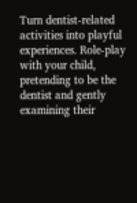Turn dentist-related activities into playful experiences. Role-play with your child, pretending to be the dentist and gently examining their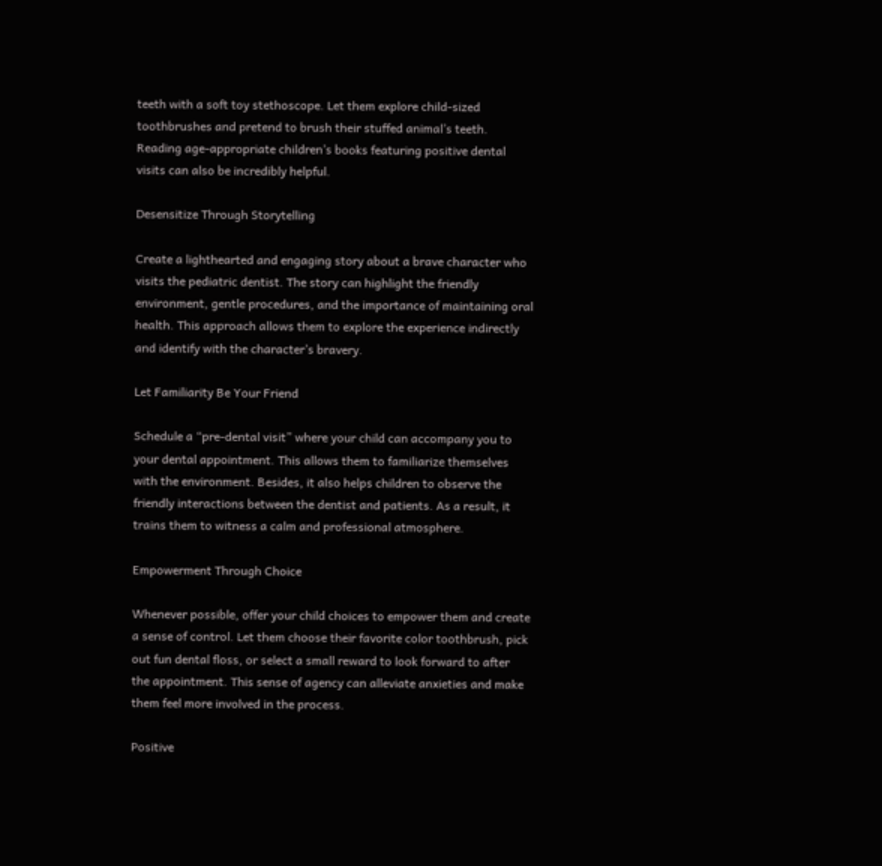teeth with a soft toy stethoscope. Let them explore child-sized toothbrushes and pretend to brush their stuffed animal’s teeth. Reading age-appropriate children’s books featuring positive dental visits can also be incredibly helpful.

Desensitize Through Storytelling

Create a lighthearted and engaging story about a brave character who visits the pediatric dentist. The story can highlight the friendly environment, gentle procedures, and the importance of maintaining oral health. This approach allows them to explore the experience indirectly and identify with the character’s bravery.

Let Familiarity Be Your Friend

Schedule a “pre-dental visit” where your child can accompany you to your dental appointment. This allows them to familiarize themselves with the environment. Besides, it also helps children to observe the friendly interactions between the dentist and patients. As a result, it trains them to witness a calm and professional atmosphere.

Empowerment Through Choice

Whenever possible, offer your child choices to empower them and create a sense of control. Let them choose their favorite color toothbrush, pick out fun dental floss, or select a small reward to look forward to after the appointment. This sense of agency can alleviate anxieties and make them feel more involved in the process.

Positive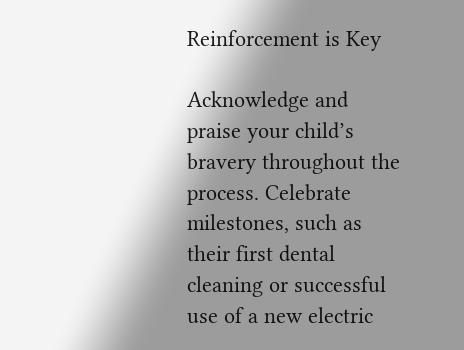Reinforcement is Key

Acknowledge and praise your child’s bravery throughout the process. Celebrate milestones, such as their first dental cleaning or successful use of a new electric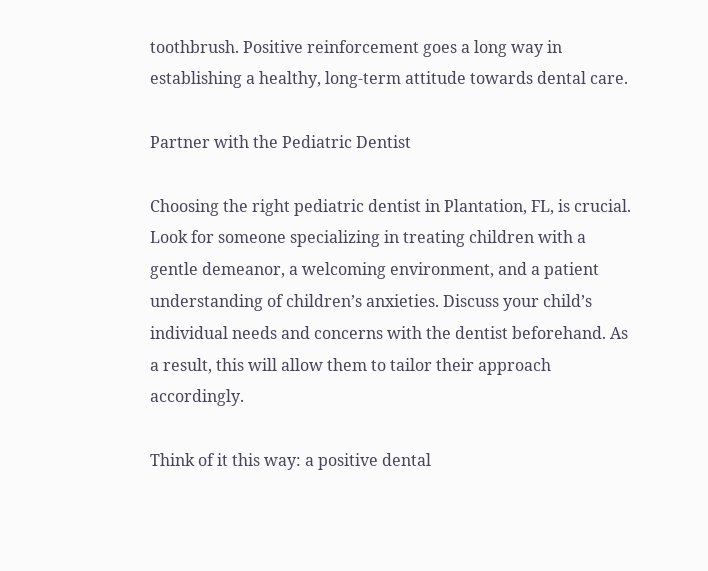toothbrush. Positive reinforcement goes a long way in establishing a healthy, long-term attitude towards dental care.

Partner with the Pediatric Dentist

Choosing the right pediatric dentist in Plantation, FL, is crucial. Look for someone specializing in treating children with a gentle demeanor, a welcoming environment, and a patient understanding of children’s anxieties. Discuss your child’s individual needs and concerns with the dentist beforehand. As a result, this will allow them to tailor their approach accordingly.

Think of it this way: a positive dental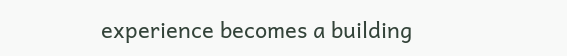experience becomes a building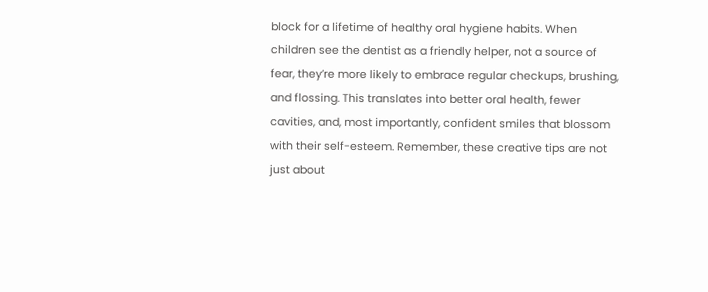block for a lifetime of healthy oral hygiene habits. When children see the dentist as a friendly helper, not a source of fear, they’re more likely to embrace regular checkups, brushing, and flossing. This translates into better oral health, fewer cavities, and, most importantly, confident smiles that blossom with their self-esteem. Remember, these creative tips are not just about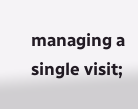managing a single visit;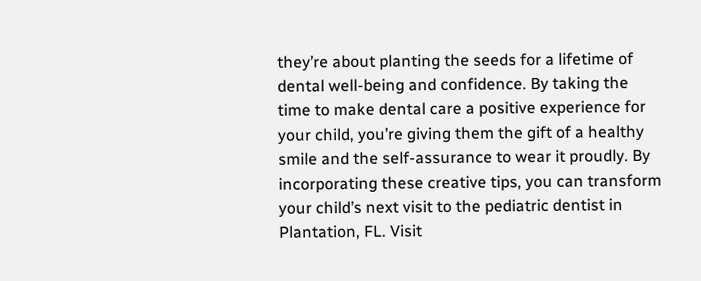they’re about planting the seeds for a lifetime of dental well-being and confidence. By taking the time to make dental care a positive experience for your child, you’re giving them the gift of a healthy smile and the self-assurance to wear it proudly. By incorporating these creative tips, you can transform your child’s next visit to the pediatric dentist in Plantation, FL. Visit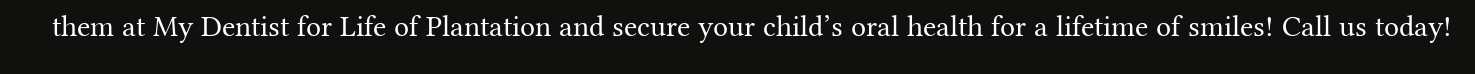them at My Dentist for Life of Plantation and secure your child’s oral health for a lifetime of smiles! Call us today!